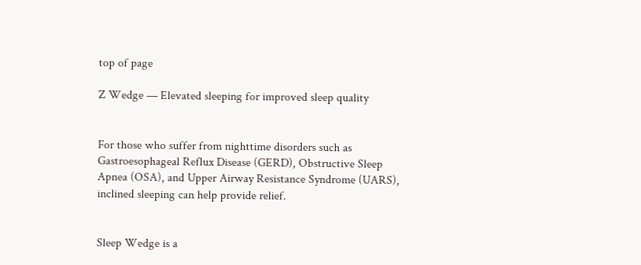top of page

Z Wedge — Elevated sleeping for improved sleep quality


For those who suffer from nighttime disorders such as Gastroesophageal Reflux Disease (GERD), Obstructive Sleep Apnea (OSA), and Upper Airway Resistance Syndrome (UARS), inclined sleeping can help provide relief.


Sleep Wedge is a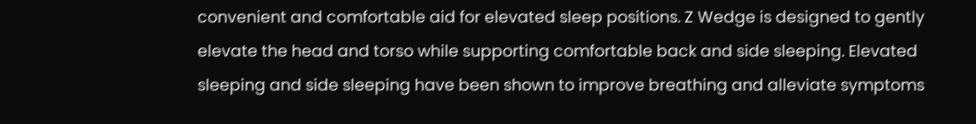convenient and comfortable aid for elevated sleep positions. Z Wedge is designed to gently elevate the head and torso while supporting comfortable back and side sleeping. Elevated sleeping and side sleeping have been shown to improve breathing and alleviate symptoms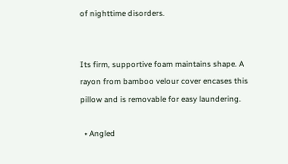of nighttime disorders.


Its firm, supportive foam maintains shape. A rayon from bamboo velour cover encases this pillow and is removable for easy laundering.

  • Angled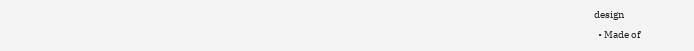design
  • Made of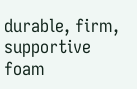durable, firm, supportive foam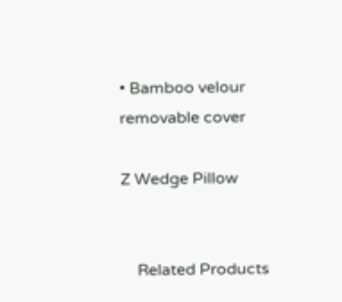• Bamboo velour removable cover

Z Wedge Pillow


    Related Products